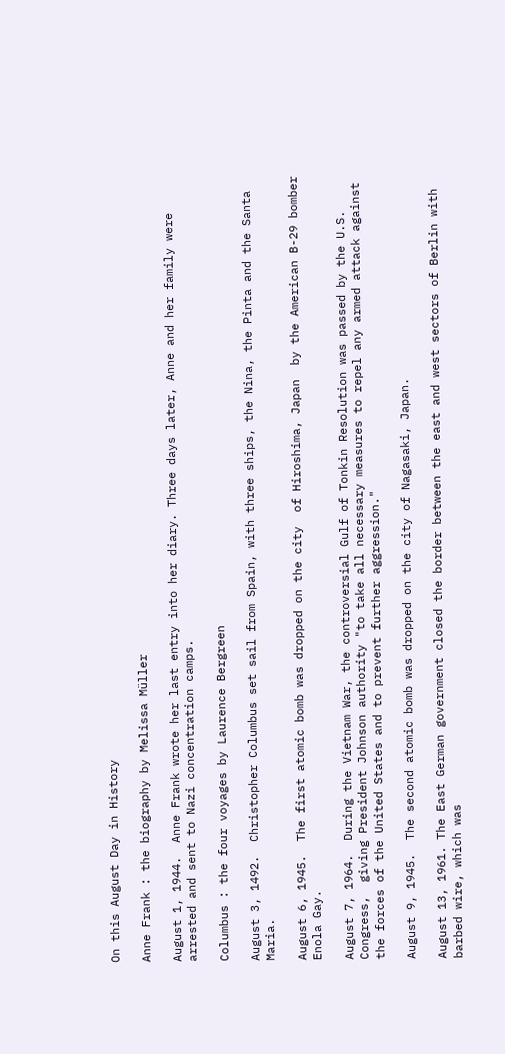On this August Day in History

Anne Frank : the biography by Melissa Müller

August 1, 1944.  Anne Frank wrote her last entry into her diary. Three days later, Anne and her family were arrested and sent to Nazi concentration camps.

Columbus : the four voyages by Laurence Bergreen

August 3, 1492.  Christopher Columbus set sail from Spain, with three ships, the Nina, the Pinta and the Santa Maria.

August 6, 1945.  The first atomic bomb was dropped on the city  of Hiroshima, Japan  by the American B-29 bomber Enola Gay.

August 7, 1964.  During the Vietnam War, the controversial Gulf of Tonkin Resolution was passed by the U.S. Congress,  giving President Johnson authority "to take all necessary measures to repel any armed attack against the forces of the United States and to prevent further aggression."

August 9, 1945.  The second atomic bomb was dropped on the city of Nagasaki, Japan.

August 13, 1961. The East German government closed the border between the east and west sectors of Berlin with barbed wire, which was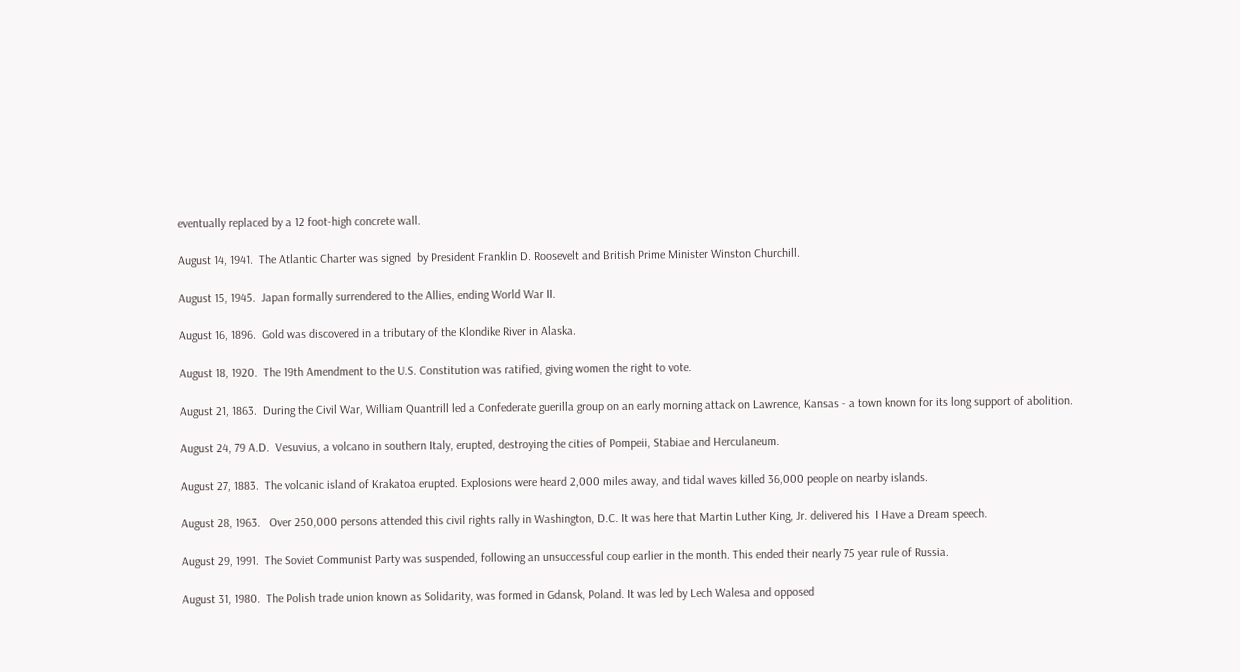eventually replaced by a 12 foot-high concrete wall.

August 14, 1941.  The Atlantic Charter was signed  by President Franklin D. Roosevelt and British Prime Minister Winston Churchill.

August 15, 1945.  Japan formally surrendered to the Allies, ending World War II.

August 16, 1896.  Gold was discovered in a tributary of the Klondike River in Alaska.

August 18, 1920.  The 19th Amendment to the U.S. Constitution was ratified, giving women the right to vote.

August 21, 1863.  During the Civil War, William Quantrill led a Confederate guerilla group on an early morning attack on Lawrence, Kansas - a town known for its long support of abolition.

August 24, 79 A.D.  Vesuvius, a volcano in southern Italy, erupted, destroying the cities of Pompeii, Stabiae and Herculaneum.

August 27, 1883.  The volcanic island of Krakatoa erupted. Explosions were heard 2,000 miles away, and tidal waves killed 36,000 people on nearby islands.

August 28, 1963.   Over 250,000 persons attended this civil rights rally in Washington, D.C. It was here that Martin Luther King, Jr. delivered his  I Have a Dream speech.

August 29, 1991.  The Soviet Communist Party was suspended, following an unsuccessful coup earlier in the month. This ended their nearly 75 year rule of Russia.

August 31, 1980.  The Polish trade union known as Solidarity, was formed in Gdansk, Poland. It was led by Lech Walesa and opposed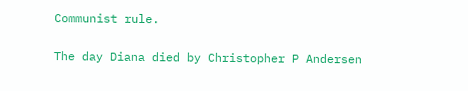Communist rule.

The day Diana died by Christopher P Andersen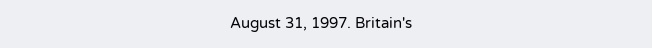August 31, 1997. Britain's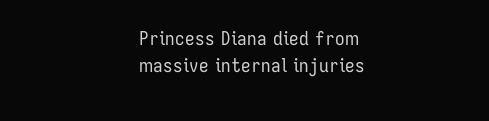Princess Diana died from massive internal injuries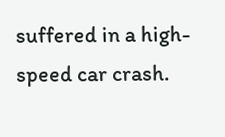suffered in a high-speed car crash.